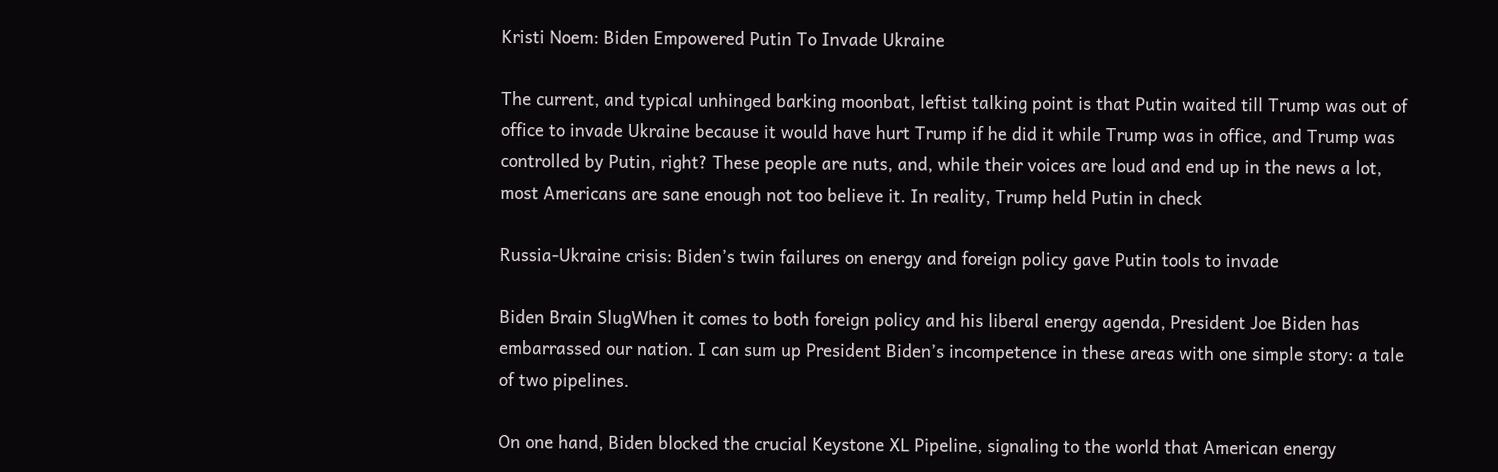Kristi Noem: Biden Empowered Putin To Invade Ukraine

The current, and typical unhinged barking moonbat, leftist talking point is that Putin waited till Trump was out of office to invade Ukraine because it would have hurt Trump if he did it while Trump was in office, and Trump was controlled by Putin, right? These people are nuts, and, while their voices are loud and end up in the news a lot, most Americans are sane enough not too believe it. In reality, Trump held Putin in check

Russia-Ukraine crisis: Biden’s twin failures on energy and foreign policy gave Putin tools to invade

Biden Brain SlugWhen it comes to both foreign policy and his liberal energy agenda, President Joe Biden has embarrassed our nation. I can sum up President Biden’s incompetence in these areas with one simple story: a tale of two pipelines.

On one hand, Biden blocked the crucial Keystone XL Pipeline, signaling to the world that American energy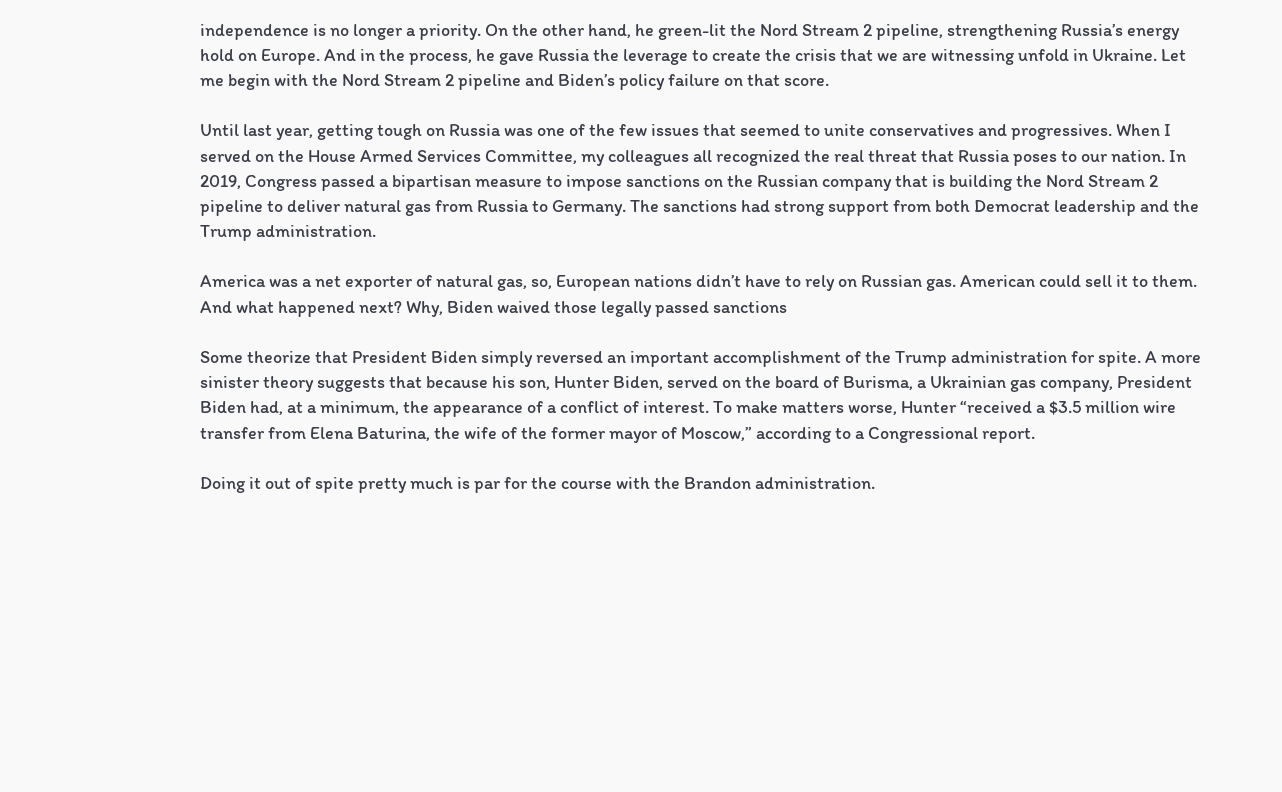independence is no longer a priority. On the other hand, he green-lit the Nord Stream 2 pipeline, strengthening Russia’s energy hold on Europe. And in the process, he gave Russia the leverage to create the crisis that we are witnessing unfold in Ukraine. Let me begin with the Nord Stream 2 pipeline and Biden’s policy failure on that score.

Until last year, getting tough on Russia was one of the few issues that seemed to unite conservatives and progressives. When I served on the House Armed Services Committee, my colleagues all recognized the real threat that Russia poses to our nation. In 2019, Congress passed a bipartisan measure to impose sanctions on the Russian company that is building the Nord Stream 2 pipeline to deliver natural gas from Russia to Germany. The sanctions had strong support from both Democrat leadership and the Trump administration.

America was a net exporter of natural gas, so, European nations didn’t have to rely on Russian gas. American could sell it to them. And what happened next? Why, Biden waived those legally passed sanctions

Some theorize that President Biden simply reversed an important accomplishment of the Trump administration for spite. A more sinister theory suggests that because his son, Hunter Biden, served on the board of Burisma, a Ukrainian gas company, President Biden had, at a minimum, the appearance of a conflict of interest. To make matters worse, Hunter “received a $3.5 million wire transfer from Elena Baturina, the wife of the former mayor of Moscow,” according to a Congressional report.

Doing it out of spite pretty much is par for the course with the Brandon administration.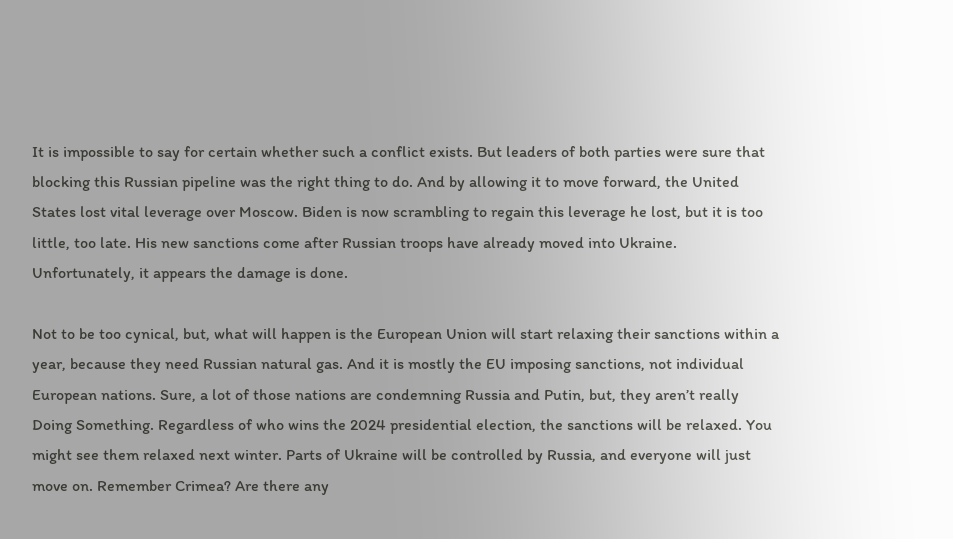It is impossible to say for certain whether such a conflict exists. But leaders of both parties were sure that blocking this Russian pipeline was the right thing to do. And by allowing it to move forward, the United States lost vital leverage over Moscow. Biden is now scrambling to regain this leverage he lost, but it is too little, too late. His new sanctions come after Russian troops have already moved into Ukraine. Unfortunately, it appears the damage is done.

Not to be too cynical, but, what will happen is the European Union will start relaxing their sanctions within a year, because they need Russian natural gas. And it is mostly the EU imposing sanctions, not individual European nations. Sure, a lot of those nations are condemning Russia and Putin, but, they aren’t really Doing Something. Regardless of who wins the 2024 presidential election, the sanctions will be relaxed. You might see them relaxed next winter. Parts of Ukraine will be controlled by Russia, and everyone will just move on. Remember Crimea? Are there any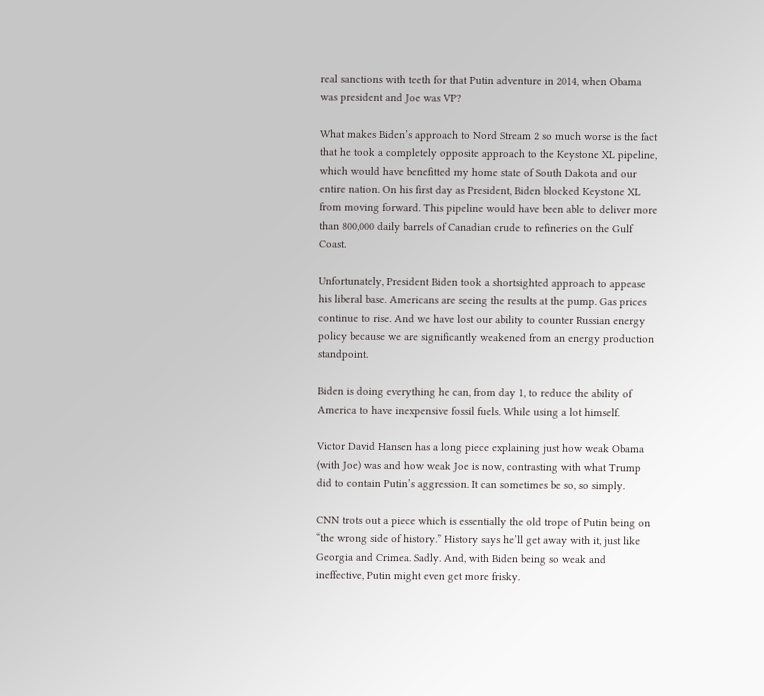real sanctions with teeth for that Putin adventure in 2014, when Obama was president and Joe was VP?

What makes Biden’s approach to Nord Stream 2 so much worse is the fact that he took a completely opposite approach to the Keystone XL pipeline, which would have benefitted my home state of South Dakota and our entire nation. On his first day as President, Biden blocked Keystone XL from moving forward. This pipeline would have been able to deliver more than 800,000 daily barrels of Canadian crude to refineries on the Gulf Coast.

Unfortunately, President Biden took a shortsighted approach to appease his liberal base. Americans are seeing the results at the pump. Gas prices continue to rise. And we have lost our ability to counter Russian energy policy because we are significantly weakened from an energy production standpoint.

Biden is doing everything he can, from day 1, to reduce the ability of America to have inexpensive fossil fuels. While using a lot himself.

Victor David Hansen has a long piece explaining just how weak Obama (with Joe) was and how weak Joe is now, contrasting with what Trump did to contain Putin’s aggression. It can sometimes be so, so simply.

CNN trots out a piece which is essentially the old trope of Putin being on “the wrong side of history.” History says he’ll get away with it, just like Georgia and Crimea. Sadly. And, with Biden being so weak and ineffective, Putin might even get more frisky.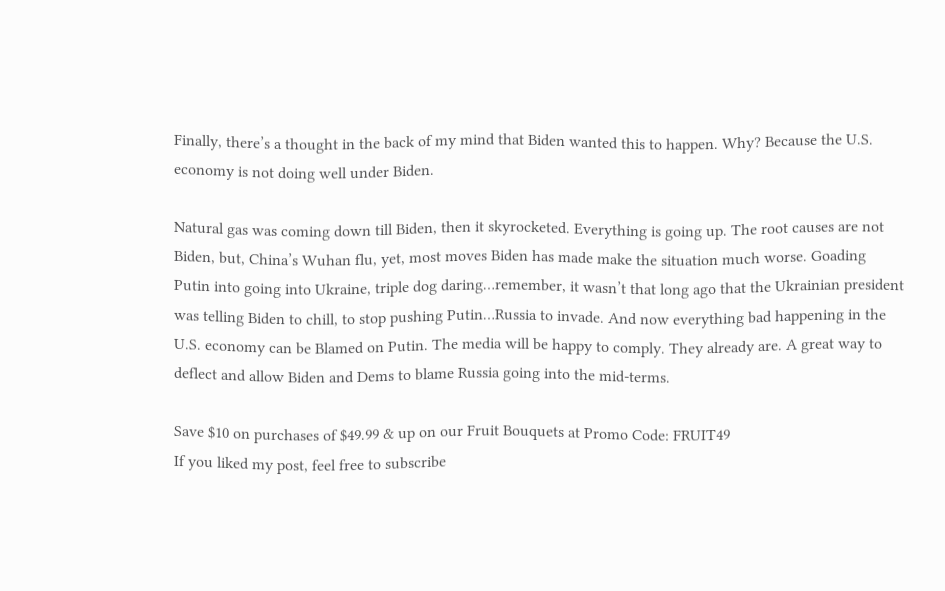Finally, there’s a thought in the back of my mind that Biden wanted this to happen. Why? Because the U.S. economy is not doing well under Biden.

Natural gas was coming down till Biden, then it skyrocketed. Everything is going up. The root causes are not Biden, but, China’s Wuhan flu, yet, most moves Biden has made make the situation much worse. Goading Putin into going into Ukraine, triple dog daring…remember, it wasn’t that long ago that the Ukrainian president was telling Biden to chill, to stop pushing Putin…Russia to invade. And now everything bad happening in the U.S. economy can be Blamed on Putin. The media will be happy to comply. They already are. A great way to deflect and allow Biden and Dems to blame Russia going into the mid-terms.

Save $10 on purchases of $49.99 & up on our Fruit Bouquets at Promo Code: FRUIT49
If you liked my post, feel free to subscribe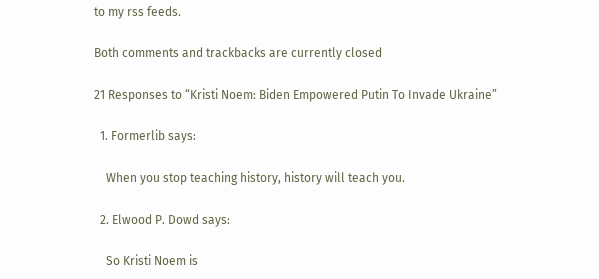to my rss feeds.

Both comments and trackbacks are currently closed

21 Responses to “Kristi Noem: Biden Empowered Putin To Invade Ukraine”

  1. Formerlib says:

    When you stop teaching history, history will teach you.

  2. Elwood P. Dowd says:

    So Kristi Noem is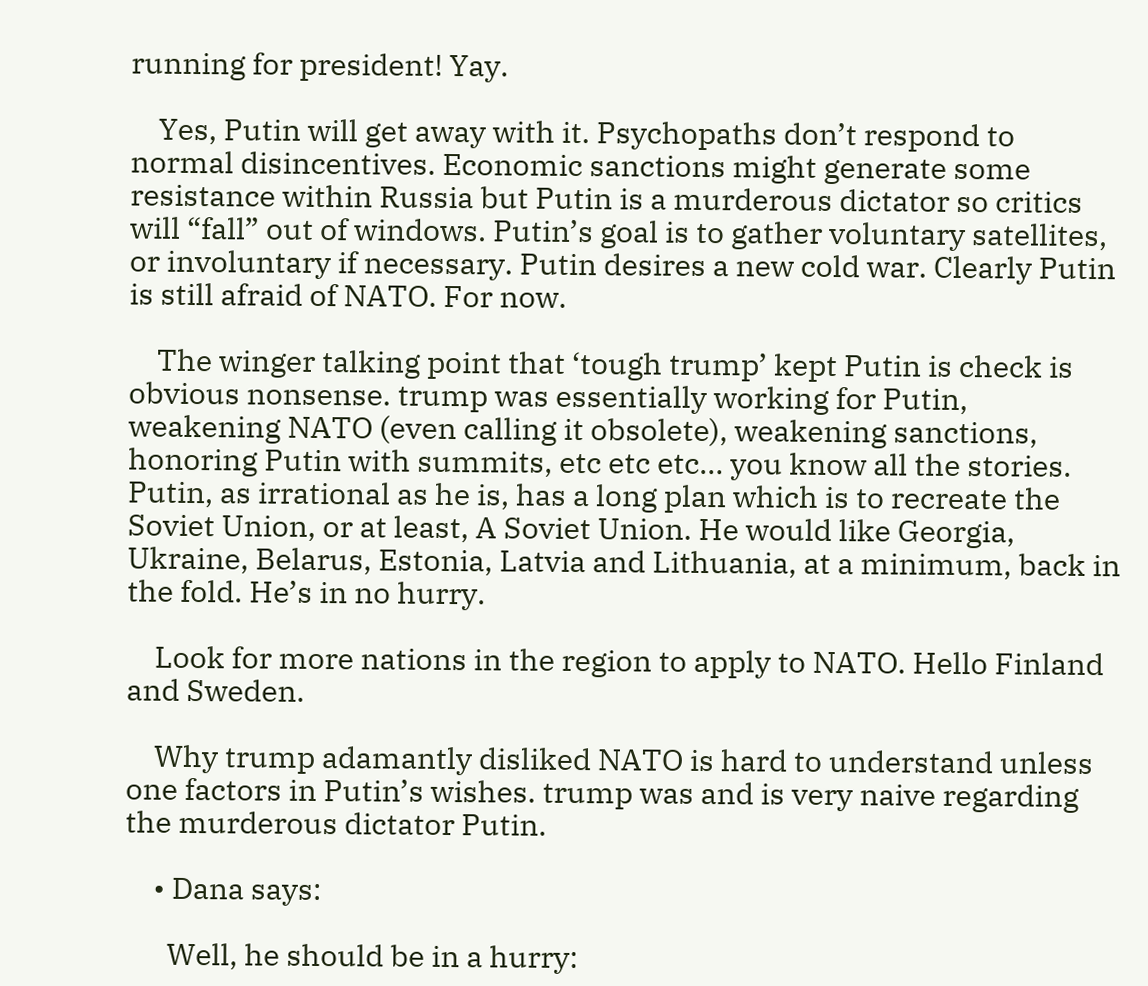running for president! Yay.

    Yes, Putin will get away with it. Psychopaths don’t respond to normal disincentives. Economic sanctions might generate some resistance within Russia but Putin is a murderous dictator so critics will “fall” out of windows. Putin’s goal is to gather voluntary satellites, or involuntary if necessary. Putin desires a new cold war. Clearly Putin is still afraid of NATO. For now.

    The winger talking point that ‘tough trump’ kept Putin is check is obvious nonsense. trump was essentially working for Putin, weakening NATO (even calling it obsolete), weakening sanctions, honoring Putin with summits, etc etc etc… you know all the stories. Putin, as irrational as he is, has a long plan which is to recreate the Soviet Union, or at least, A Soviet Union. He would like Georgia, Ukraine, Belarus, Estonia, Latvia and Lithuania, at a minimum, back in the fold. He’s in no hurry.

    Look for more nations in the region to apply to NATO. Hello Finland and Sweden.

    Why trump adamantly disliked NATO is hard to understand unless one factors in Putin’s wishes. trump was and is very naive regarding the murderous dictator Putin.

    • Dana says:

      Well, he should be in a hurry: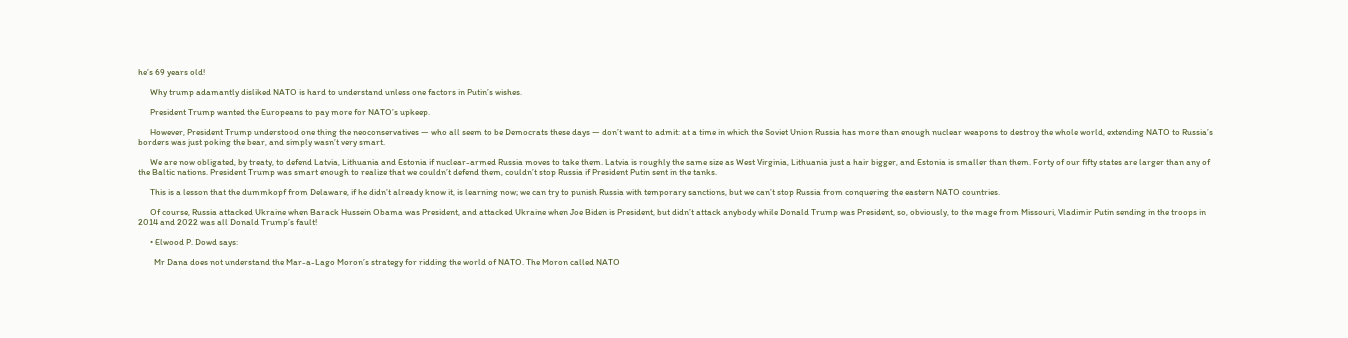he’s 69 years old!

      Why trump adamantly disliked NATO is hard to understand unless one factors in Putin’s wishes.

      President Trump wanted the Europeans to pay more for NATO’s upkeep.

      However, President Trump understood one thing the neoconservatives — who all seem to be Democrats these days — don’t want to admit: at a time in which the Soviet Union Russia has more than enough nuclear weapons to destroy the whole world, extending NATO to Russia’s borders was just poking the bear, and simply wasn’t very smart.

      We are now obligated, by treaty, to defend Latvia, Lithuania and Estonia if nuclear-armed Russia moves to take them. Latvia is roughly the same size as West Virginia, Lithuania just a hair bigger, and Estonia is smaller than them. Forty of our fifty states are larger than any of the Baltic nations. President Trump was smart enough to realize that we couldn’t defend them, couldn’t stop Russia if President Putin sent in the tanks.

      This is a lesson that the dummkopf from Delaware, if he didn’t already know it, is learning now; we can try to punish Russia with temporary sanctions, but we can’t stop Russia from conquering the eastern NATO countries.

      Of course, Russia attacked Ukraine when Barack Hussein Obama was President, and attacked Ukraine when Joe Biden is President, but didn’t attack anybody while Donald Trump was President, so, obviously, to the mage from Missouri, Vladimir Putin sending in the troops in 2014 and 2022 was all Donald Trump’s fault!

      • Elwood P. Dowd says:

        Mr Dana does not understand the Mar-a-Lago Moron’s strategy for ridding the world of NATO. The Moron called NATO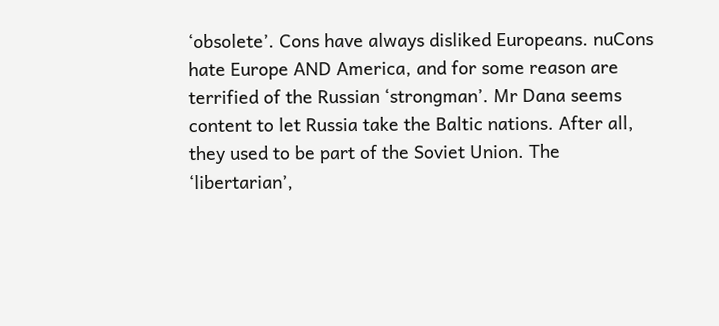‘obsolete’. Cons have always disliked Europeans. nuCons hate Europe AND America, and for some reason are terrified of the Russian ‘strongman’. Mr Dana seems content to let Russia take the Baltic nations. After all, they used to be part of the Soviet Union. The ‘libertarian’,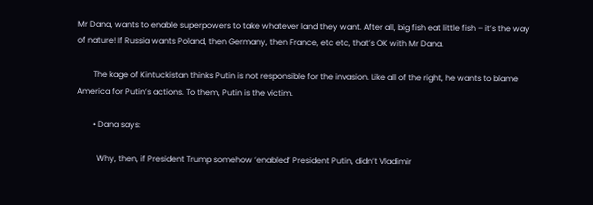Mr Dana, wants to enable superpowers to take whatever land they want. After all, big fish eat little fish – it’s the way of nature! If Russia wants Poland, then Germany, then France, etc etc, that’s OK with Mr Dana.

        The kage of Kintuckistan thinks Putin is not responsible for the invasion. Like all of the right, he wants to blame America for Putin’s actions. To them, Putin is the victim.

        • Dana says:

          Why, then, if President Trump somehow ‘enabled’ President Putin, didn’t Vladimir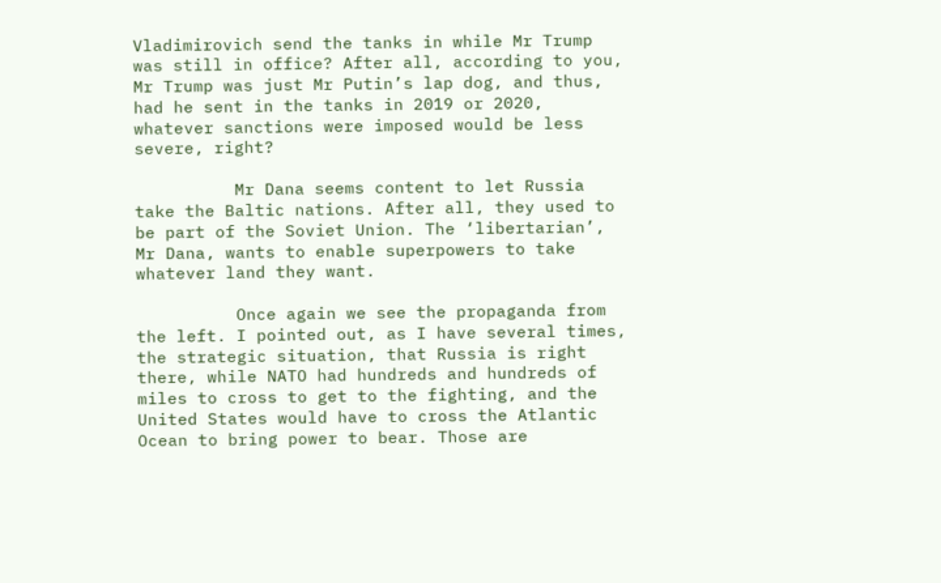Vladimirovich send the tanks in while Mr Trump was still in office? After all, according to you, Mr Trump was just Mr Putin’s lap dog, and thus, had he sent in the tanks in 2019 or 2020, whatever sanctions were imposed would be less severe, right?

          Mr Dana seems content to let Russia take the Baltic nations. After all, they used to be part of the Soviet Union. The ‘libertarian’, Mr Dana, wants to enable superpowers to take whatever land they want.

          Once again we see the propaganda from the left. I pointed out, as I have several times, the strategic situation, that Russia is right there, while NATO had hundreds and hundreds of miles to cross to get to the fighting, and the United States would have to cross the Atlantic Ocean to bring power to bear. Those are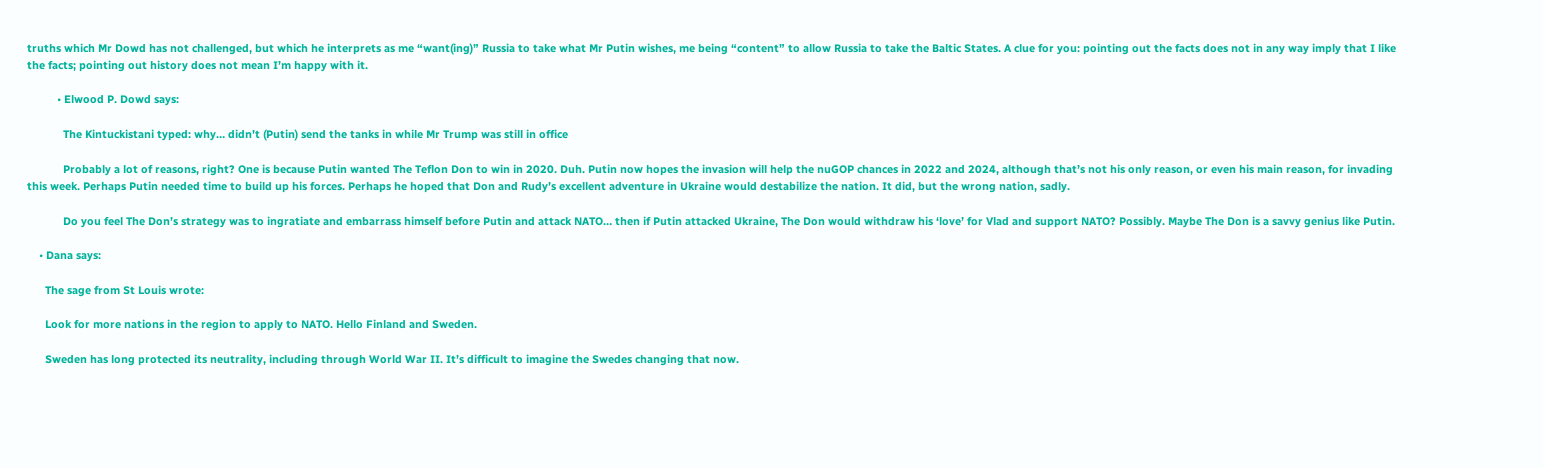truths which Mr Dowd has not challenged, but which he interprets as me “want(ing)” Russia to take what Mr Putin wishes, me being “content” to allow Russia to take the Baltic States. A clue for you: pointing out the facts does not in any way imply that I like the facts; pointing out history does not mean I’m happy with it.

          • Elwood P. Dowd says:

            The Kintuckistani typed: why… didn’t (Putin) send the tanks in while Mr Trump was still in office

            Probably a lot of reasons, right? One is because Putin wanted The Teflon Don to win in 2020. Duh. Putin now hopes the invasion will help the nuGOP chances in 2022 and 2024, although that’s not his only reason, or even his main reason, for invading this week. Perhaps Putin needed time to build up his forces. Perhaps he hoped that Don and Rudy’s excellent adventure in Ukraine would destabilize the nation. It did, but the wrong nation, sadly.

            Do you feel The Don’s strategy was to ingratiate and embarrass himself before Putin and attack NATO… then if Putin attacked Ukraine, The Don would withdraw his ‘love’ for Vlad and support NATO? Possibly. Maybe The Don is a savvy genius like Putin.

    • Dana says:

      The sage from St Louis wrote:

      Look for more nations in the region to apply to NATO. Hello Finland and Sweden.

      Sweden has long protected its neutrality, including through World War II. It’s difficult to imagine the Swedes changing that now.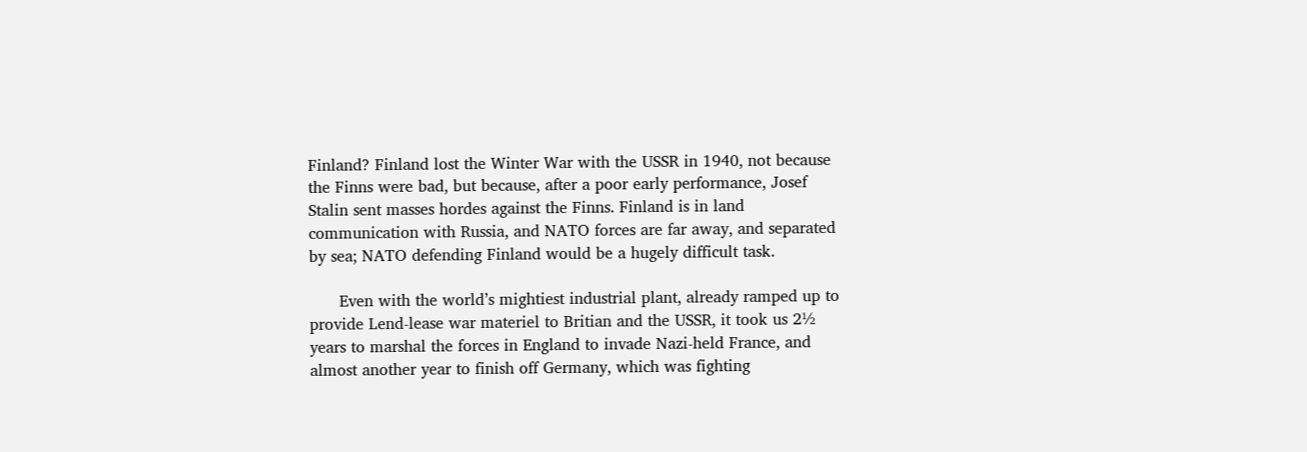Finland? Finland lost the Winter War with the USSR in 1940, not because the Finns were bad, but because, after a poor early performance, Josef Stalin sent masses hordes against the Finns. Finland is in land communication with Russia, and NATO forces are far away, and separated by sea; NATO defending Finland would be a hugely difficult task.

      Even with the world’s mightiest industrial plant, already ramped up to provide Lend-lease war materiel to Britian and the USSR, it took us 2½ years to marshal the forces in England to invade Nazi-held France, and almost another year to finish off Germany, which was fighting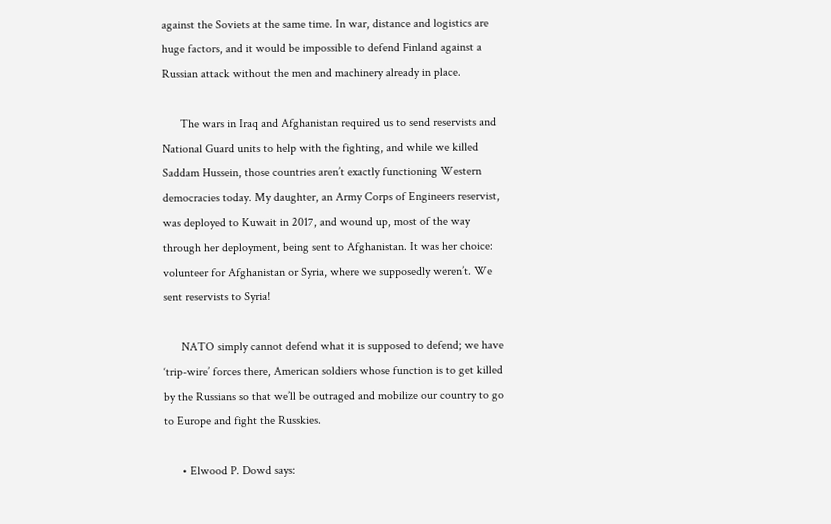against the Soviets at the same time. In war, distance and logistics are huge factors, and it would be impossible to defend Finland against a Russian attack without the men and machinery already in place.

      The wars in Iraq and Afghanistan required us to send reservists and National Guard units to help with the fighting, and while we killed Saddam Hussein, those countries aren’t exactly functioning Western democracies today. My daughter, an Army Corps of Engineers reservist, was deployed to Kuwait in 2017, and wound up, most of the way through her deployment, being sent to Afghanistan. It was her choice: volunteer for Afghanistan or Syria, where we supposedly weren’t. We sent reservists to Syria!

      NATO simply cannot defend what it is supposed to defend; we have ‘trip-wire’ forces there, American soldiers whose function is to get killed by the Russians so that we’ll be outraged and mobilize our country to go to Europe and fight the Russkies.

      • Elwood P. Dowd says: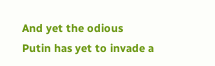And yet the odious Putin has yet to invade a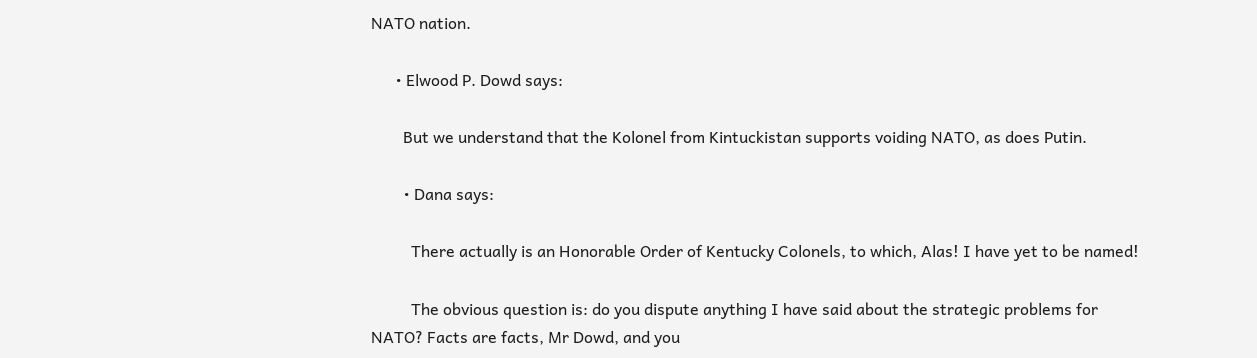NATO nation.

      • Elwood P. Dowd says:

        But we understand that the Kolonel from Kintuckistan supports voiding NATO, as does Putin.

        • Dana says:

          There actually is an Honorable Order of Kentucky Colonels, to which, Alas! I have yet to be named!

          The obvious question is: do you dispute anything I have said about the strategic problems for NATO? Facts are facts, Mr Dowd, and you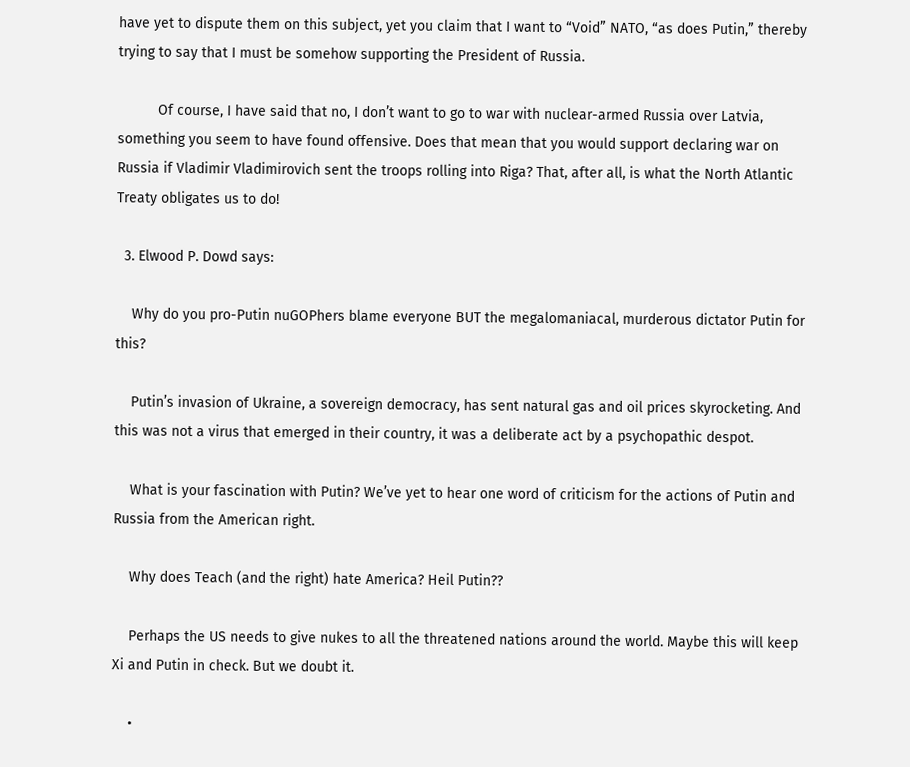have yet to dispute them on this subject, yet you claim that I want to “Void” NATO, “as does Putin,” thereby trying to say that I must be somehow supporting the President of Russia.

          Of course, I have said that no, I don’t want to go to war with nuclear-armed Russia over Latvia, something you seem to have found offensive. Does that mean that you would support declaring war on Russia if Vladimir Vladimirovich sent the troops rolling into Riga? That, after all, is what the North Atlantic Treaty obligates us to do!

  3. Elwood P. Dowd says:

    Why do you pro-Putin nuGOPhers blame everyone BUT the megalomaniacal, murderous dictator Putin for this?

    Putin’s invasion of Ukraine, a sovereign democracy, has sent natural gas and oil prices skyrocketing. And this was not a virus that emerged in their country, it was a deliberate act by a psychopathic despot.

    What is your fascination with Putin? We’ve yet to hear one word of criticism for the actions of Putin and Russia from the American right.

    Why does Teach (and the right) hate America? Heil Putin??

    Perhaps the US needs to give nukes to all the threatened nations around the world. Maybe this will keep Xi and Putin in check. But we doubt it.

    •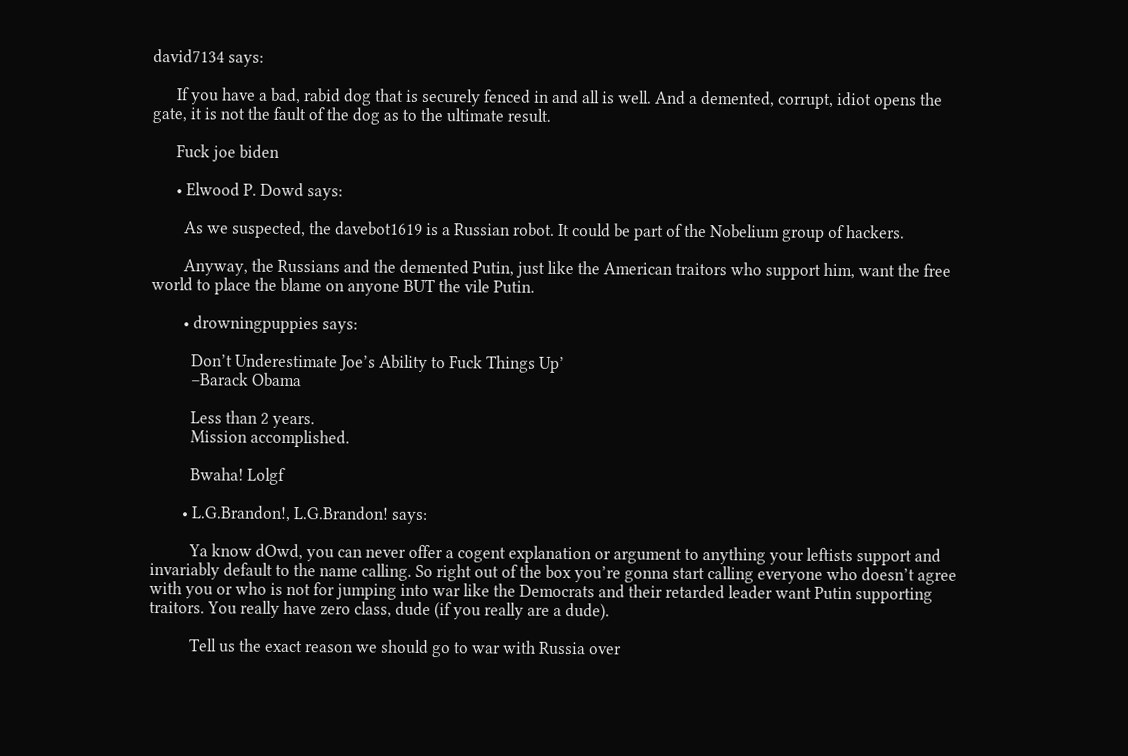david7134 says:

      If you have a bad, rabid dog that is securely fenced in and all is well. And a demented, corrupt, idiot opens the gate, it is not the fault of the dog as to the ultimate result.

      Fuck joe biden

      • Elwood P. Dowd says:

        As we suspected, the davebot1619 is a Russian robot. It could be part of the Nobelium group of hackers.

        Anyway, the Russians and the demented Putin, just like the American traitors who support him, want the free world to place the blame on anyone BUT the vile Putin.

        • drowningpuppies says:

          Don’t Underestimate Joe’s Ability to Fuck Things Up’
          –Barack Obama

          Less than 2 years.
          Mission accomplished.

          Bwaha! Lolgf

        • L.G.Brandon!, L.G.Brandon! says:

          Ya know dOwd, you can never offer a cogent explanation or argument to anything your leftists support and invariably default to the name calling. So right out of the box you’re gonna start calling everyone who doesn’t agree with you or who is not for jumping into war like the Democrats and their retarded leader want Putin supporting traitors. You really have zero class, dude (if you really are a dude).

          Tell us the exact reason we should go to war with Russia over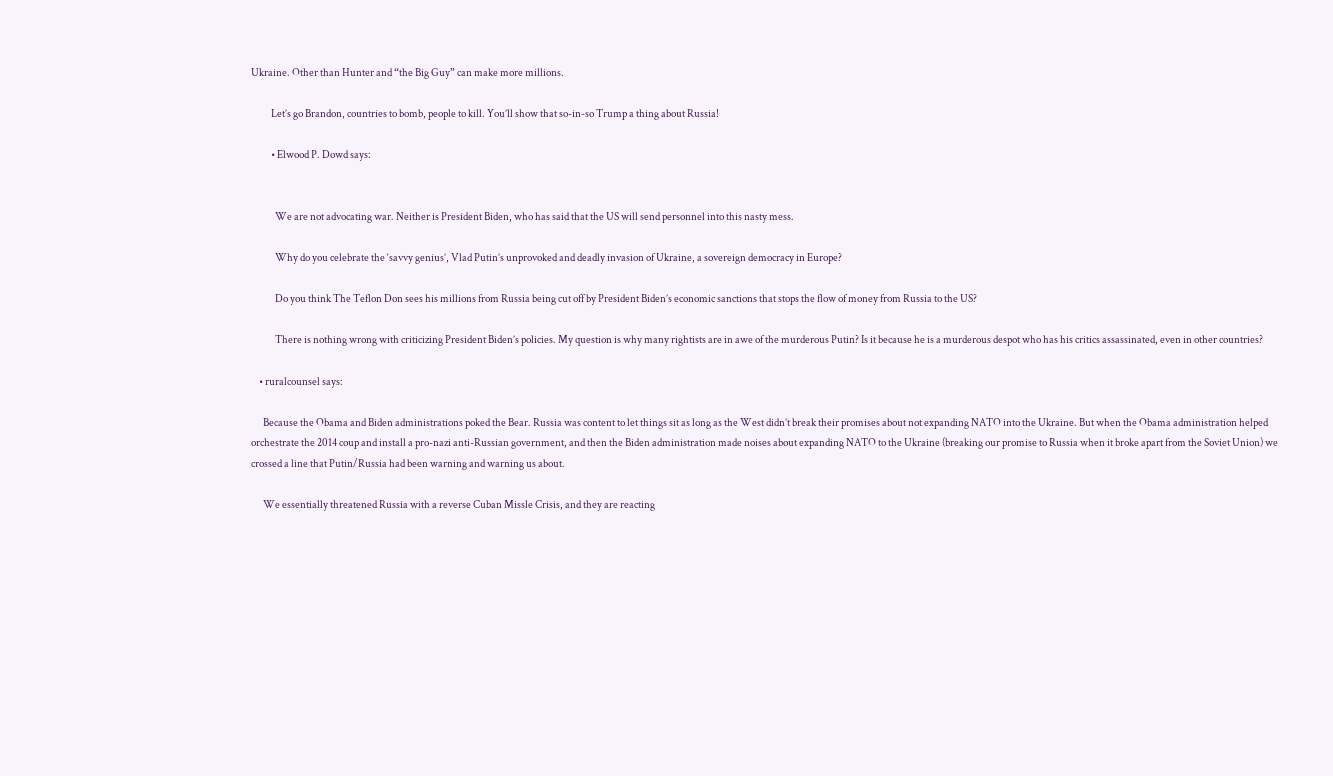Ukraine. Other than Hunter and “the Big Guy” can make more millions.

          Let’s go Brandon, countries to bomb, people to kill. You’ll show that so-in-so Trump a thing about Russia!

          • Elwood P. Dowd says:


            We are not advocating war. Neither is President Biden, who has said that the US will send personnel into this nasty mess.

            Why do you celebrate the ‘savvy genius’, Vlad Putin’s unprovoked and deadly invasion of Ukraine, a sovereign democracy in Europe?

            Do you think The Teflon Don sees his millions from Russia being cut off by President Biden’s economic sanctions that stops the flow of money from Russia to the US?

            There is nothing wrong with criticizing President Biden’s policies. My question is why many rightists are in awe of the murderous Putin? Is it because he is a murderous despot who has his critics assassinated, even in other countries?

    • ruralcounsel says:

      Because the Obama and Biden administrations poked the Bear. Russia was content to let things sit as long as the West didn’t break their promises about not expanding NATO into the Ukraine. But when the Obama administration helped orchestrate the 2014 coup and install a pro-nazi anti-Russian government, and then the Biden administration made noises about expanding NATO to the Ukraine (breaking our promise to Russia when it broke apart from the Soviet Union) we crossed a line that Putin/Russia had been warning and warning us about.

      We essentially threatened Russia with a reverse Cuban Missle Crisis, and they are reacting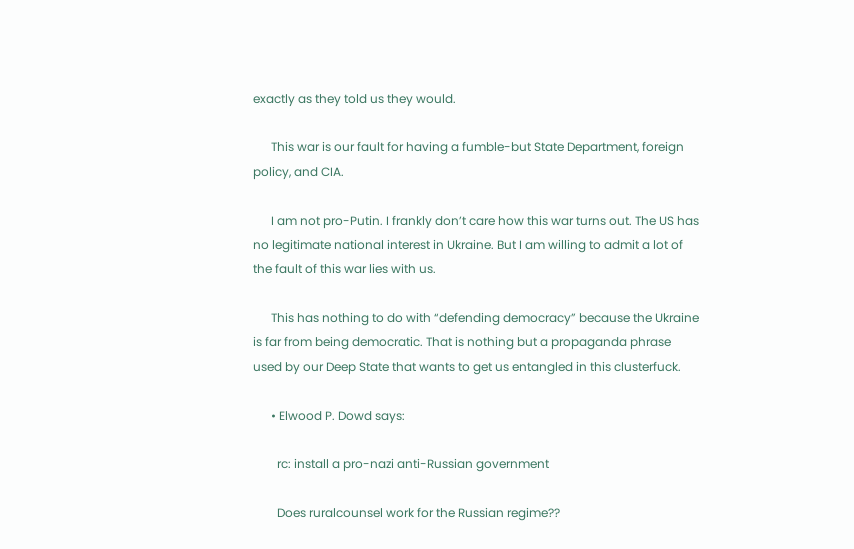exactly as they told us they would.

      This war is our fault for having a fumble-but State Department, foreign policy, and CIA.

      I am not pro-Putin. I frankly don’t care how this war turns out. The US has no legitimate national interest in Ukraine. But I am willing to admit a lot of the fault of this war lies with us.

      This has nothing to do with “defending democracy” because the Ukraine is far from being democratic. That is nothing but a propaganda phrase used by our Deep State that wants to get us entangled in this clusterfuck.

      • Elwood P. Dowd says:

        rc: install a pro-nazi anti-Russian government

        Does ruralcounsel work for the Russian regime??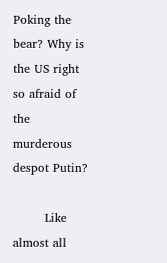Poking the bear? Why is the US right so afraid of the murderous despot Putin?

        Like almost all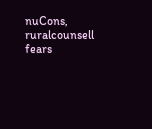nuCons, ruralcounsell fears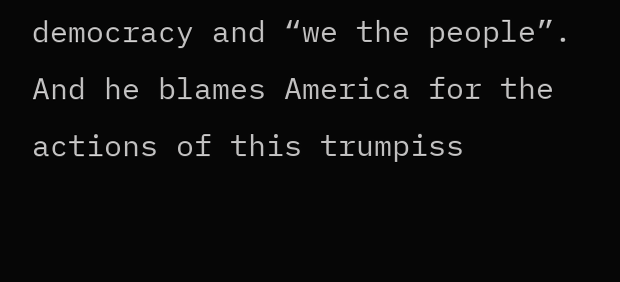democracy and “we the people”. And he blames America for the actions of this trumpiss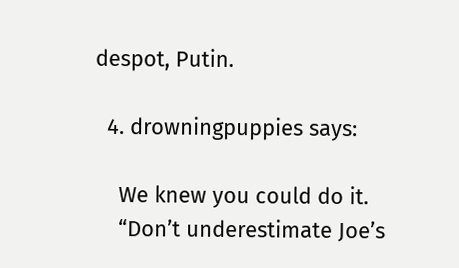despot, Putin.

  4. drowningpuppies says:

    We knew you could do it.
    “Don’t underestimate Joe’s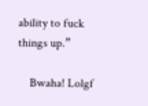ability to fuck things up.”

    Bwaha! Lolgf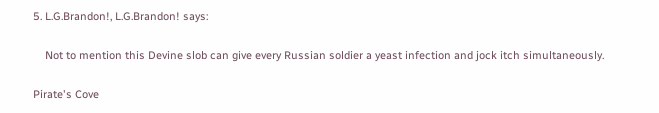5. L.G.Brandon!, L.G.Brandon! says:

    Not to mention this Devine slob can give every Russian soldier a yeast infection and jock itch simultaneously.

Pirate's Cove